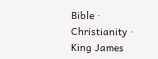Bible · Christianity · King James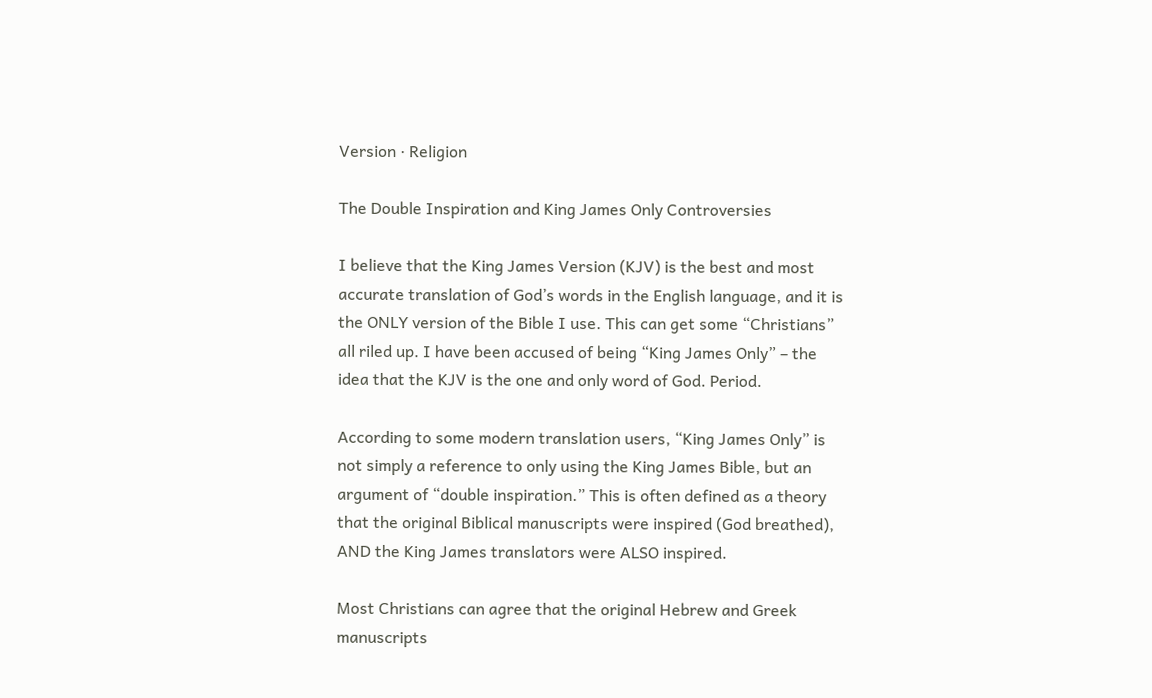Version · Religion

The Double Inspiration and King James Only Controversies

I believe that the King James Version (KJV) is the best and most accurate translation of God’s words in the English language, and it is the ONLY version of the Bible I use. This can get some “Christians” all riled up. I have been accused of being “King James Only” – the idea that the KJV is the one and only word of God. Period.

According to some modern translation users, “King James Only” is not simply a reference to only using the King James Bible, but an argument of “double inspiration.” This is often defined as a theory that the original Biblical manuscripts were inspired (God breathed), AND the King James translators were ALSO inspired.

Most Christians can agree that the original Hebrew and Greek manuscripts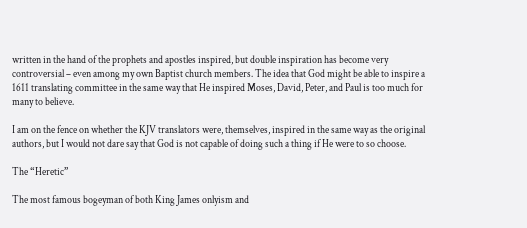written in the hand of the prophets and apostles inspired, but double inspiration has become very controversial – even among my own Baptist church members. The idea that God might be able to inspire a 1611 translating committee in the same way that He inspired Moses, David, Peter, and Paul is too much for many to believe.

I am on the fence on whether the KJV translators were, themselves, inspired in the same way as the original authors, but I would not dare say that God is not capable of doing such a thing if He were to so choose.

The “Heretic”

The most famous bogeyman of both King James onlyism and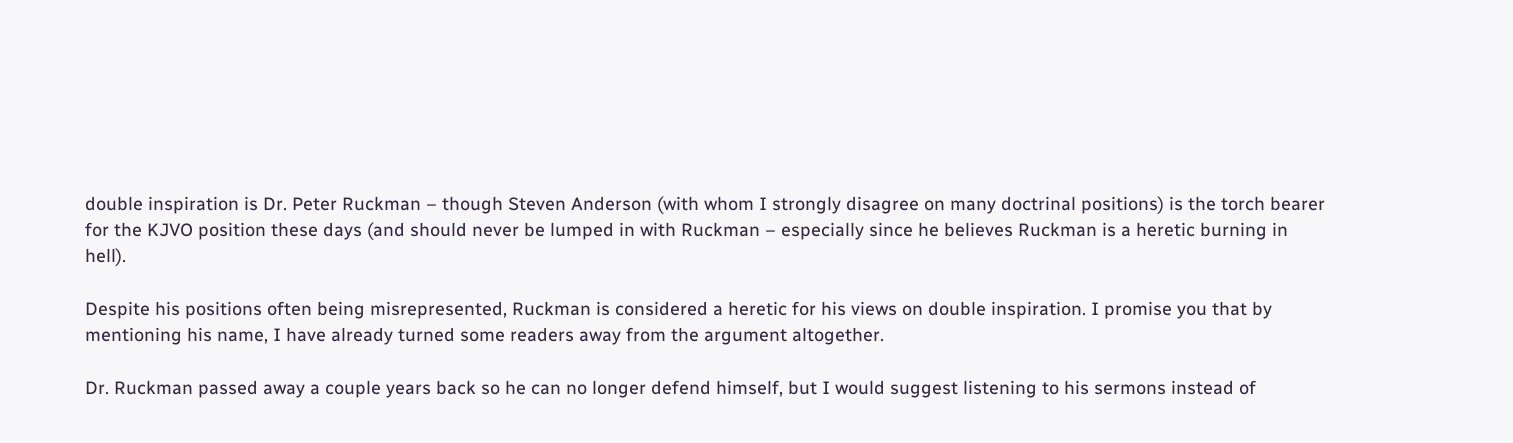double inspiration is Dr. Peter Ruckman – though Steven Anderson (with whom I strongly disagree on many doctrinal positions) is the torch bearer for the KJVO position these days (and should never be lumped in with Ruckman – especially since he believes Ruckman is a heretic burning in hell).

Despite his positions often being misrepresented, Ruckman is considered a heretic for his views on double inspiration. I promise you that by mentioning his name, I have already turned some readers away from the argument altogether.

Dr. Ruckman passed away a couple years back so he can no longer defend himself, but I would suggest listening to his sermons instead of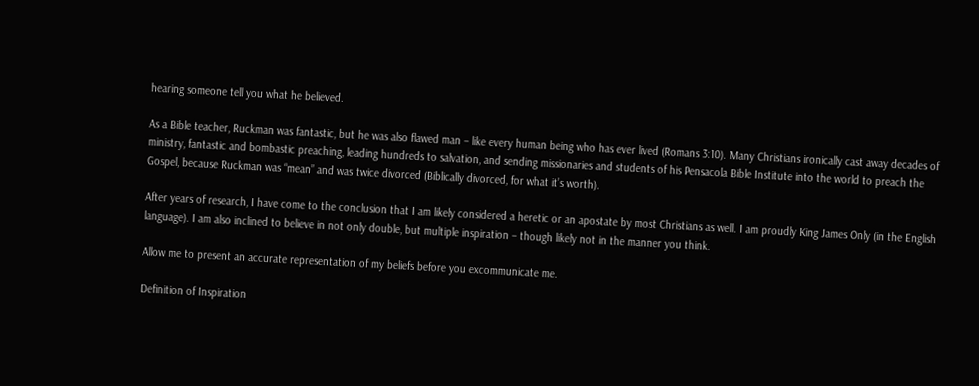hearing someone tell you what he believed.

As a Bible teacher, Ruckman was fantastic, but he was also flawed man – like every human being who has ever lived (Romans 3:10). Many Christians ironically cast away decades of ministry, fantastic and bombastic preaching, leading hundreds to salvation, and sending missionaries and students of his Pensacola Bible Institute into the world to preach the Gospel, because Ruckman was “mean” and was twice divorced (Biblically divorced, for what it’s worth).

After years of research, I have come to the conclusion that I am likely considered a heretic or an apostate by most Christians as well. I am proudly King James Only (in the English language). I am also inclined to believe in not only double, but multiple inspiration – though likely not in the manner you think.

Allow me to present an accurate representation of my beliefs before you excommunicate me.

Definition of Inspiration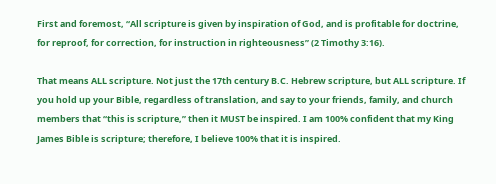First and foremost, “All scripture is given by inspiration of God, and is profitable for doctrine, for reproof, for correction, for instruction in righteousness” (2 Timothy 3:16).

That means ALL scripture. Not just the 17th century B.C. Hebrew scripture, but ALL scripture. If you hold up your Bible, regardless of translation, and say to your friends, family, and church members that “this is scripture,” then it MUST be inspired. I am 100% confident that my King James Bible is scripture; therefore, I believe 100% that it is inspired.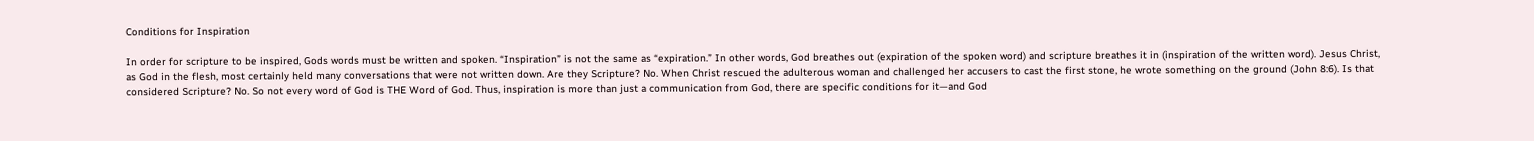Conditions for Inspiration

In order for scripture to be inspired, Gods words must be written and spoken. “Inspiration” is not the same as “expiration.” In other words, God breathes out (expiration of the spoken word) and scripture breathes it in (inspiration of the written word). Jesus Christ, as God in the flesh, most certainly held many conversations that were not written down. Are they Scripture? No. When Christ rescued the adulterous woman and challenged her accusers to cast the first stone, he wrote something on the ground (John 8:6). Is that considered Scripture? No. So not every word of God is THE Word of God. Thus, inspiration is more than just a communication from God, there are specific conditions for it—and God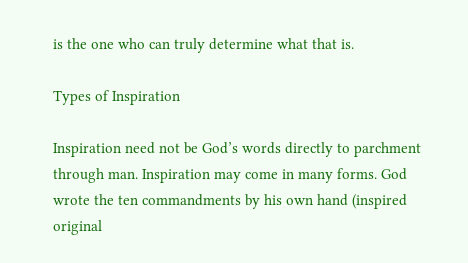is the one who can truly determine what that is.

Types of Inspiration

Inspiration need not be God’s words directly to parchment through man. Inspiration may come in many forms. God wrote the ten commandments by his own hand (inspired original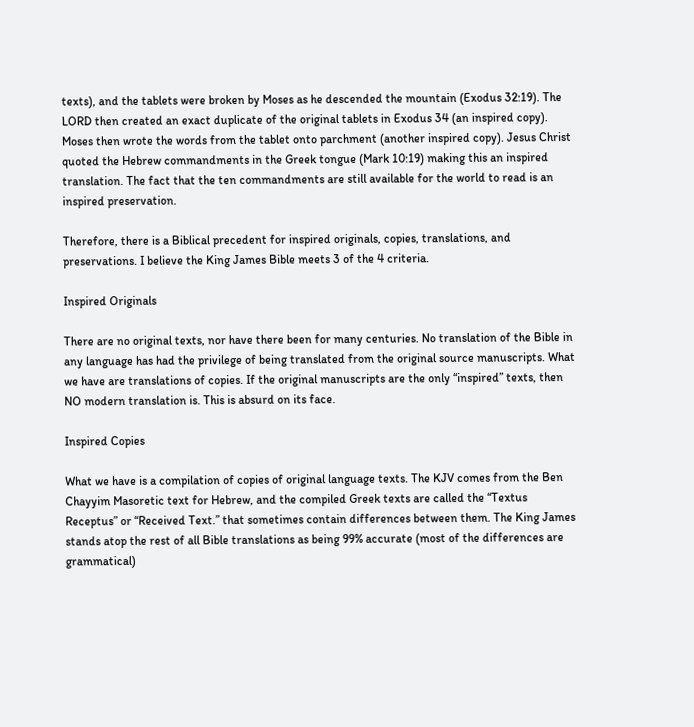texts), and the tablets were broken by Moses as he descended the mountain (Exodus 32:19). The LORD then created an exact duplicate of the original tablets in Exodus 34 (an inspired copy). Moses then wrote the words from the tablet onto parchment (another inspired copy). Jesus Christ quoted the Hebrew commandments in the Greek tongue (Mark 10:19) making this an inspired translation. The fact that the ten commandments are still available for the world to read is an inspired preservation.

Therefore, there is a Biblical precedent for inspired originals, copies, translations, and preservations. I believe the King James Bible meets 3 of the 4 criteria.

Inspired Originals

There are no original texts, nor have there been for many centuries. No translation of the Bible in any language has had the privilege of being translated from the original source manuscripts. What we have are translations of copies. If the original manuscripts are the only “inspired” texts, then NO modern translation is. This is absurd on its face.

Inspired Copies

What we have is a compilation of copies of original language texts. The KJV comes from the Ben Chayyim Masoretic text for Hebrew, and the compiled Greek texts are called the “Textus Receptus” or “Received Text.” that sometimes contain differences between them. The King James stands atop the rest of all Bible translations as being 99% accurate (most of the differences are grammatical)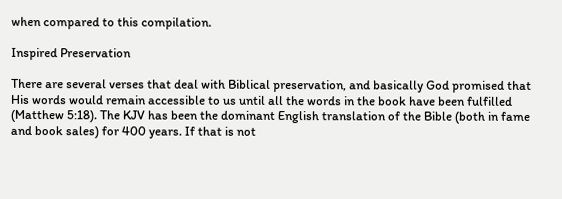when compared to this compilation.

Inspired Preservation

There are several verses that deal with Biblical preservation, and basically God promised that His words would remain accessible to us until all the words in the book have been fulfilled (Matthew 5:18). The KJV has been the dominant English translation of the Bible (both in fame and book sales) for 400 years. If that is not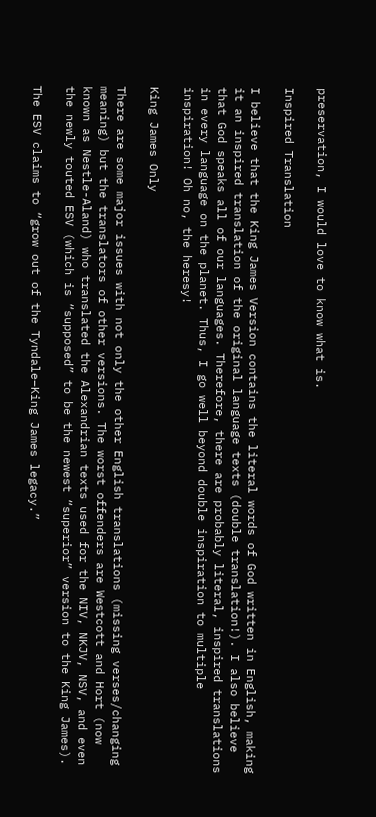preservation, I would love to know what is.

Inspired Translation

I believe that the King James Version contains the literal words of God written in English, making it an inspired translation of the original language texts (double translation!). I also believe that God speaks all of our languages. Therefore, there are probably literal, inspired translations in every language on the planet. Thus, I go well beyond double inspiration to multiple inspiration! Oh no, the heresy!

King James Only

There are some major issues with not only the other English translations (missing verses/changing meaning) but the translators of other versions. The worst offenders are Westcott and Hort (now known as Nestle-Aland) who translated the Alexandrian texts used for the NIV, NKJV, NSV, and even the newly touted ESV (which is “supposed” to be the newest “superior” version to the King James).

The ESV claims to “grow out of the Tyndale–King James legacy.”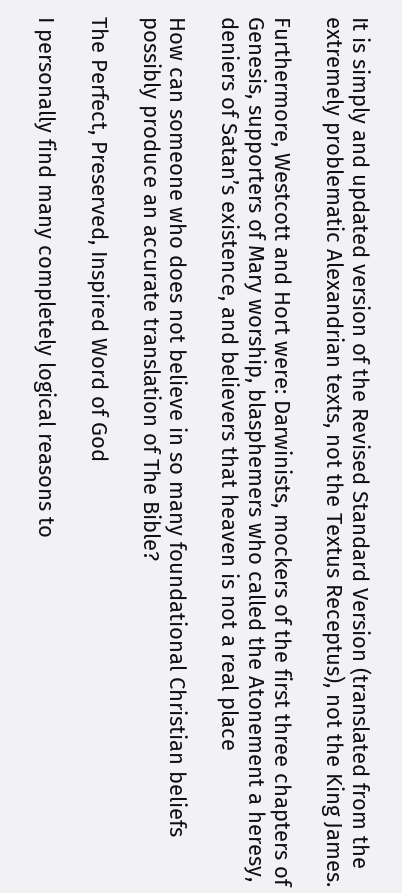It is simply and updated version of the Revised Standard Version (translated from the extremely problematic Alexandrian texts, not the Textus Receptus), not the King James.

Furthermore, Westcott and Hort were: Darwinists, mockers of the first three chapters of Genesis, supporters of Mary worship, blasphemers who called the Atonement a heresy, deniers of Satan’s existence, and believers that heaven is not a real place

How can someone who does not believe in so many foundational Christian beliefs possibly produce an accurate translation of The Bible?

The Perfect, Preserved, Inspired Word of God

I personally find many completely logical reasons to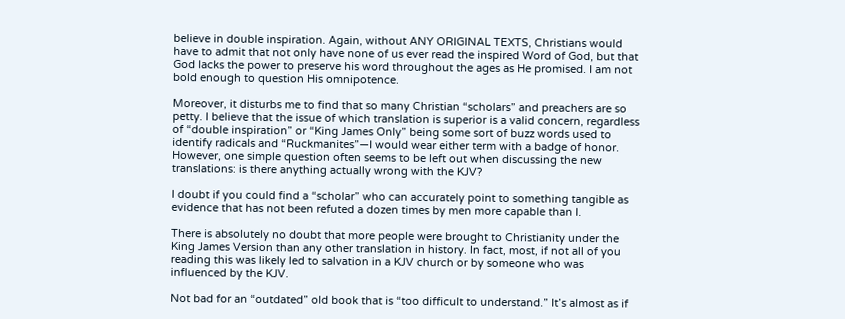believe in double inspiration. Again, without ANY ORIGINAL TEXTS, Christians would have to admit that not only have none of us ever read the inspired Word of God, but that God lacks the power to preserve his word throughout the ages as He promised. I am not bold enough to question His omnipotence.

Moreover, it disturbs me to find that so many Christian “scholars” and preachers are so petty. I believe that the issue of which translation is superior is a valid concern, regardless of “double inspiration” or “King James Only” being some sort of buzz words used to identify radicals and “Ruckmanites”—I would wear either term with a badge of honor. However, one simple question often seems to be left out when discussing the new translations: is there anything actually wrong with the KJV?

I doubt if you could find a “scholar” who can accurately point to something tangible as evidence that has not been refuted a dozen times by men more capable than I.

There is absolutely no doubt that more people were brought to Christianity under the King James Version than any other translation in history. In fact, most, if not all of you reading this was likely led to salvation in a KJV church or by someone who was influenced by the KJV.

Not bad for an “outdated” old book that is “too difficult to understand.” It’s almost as if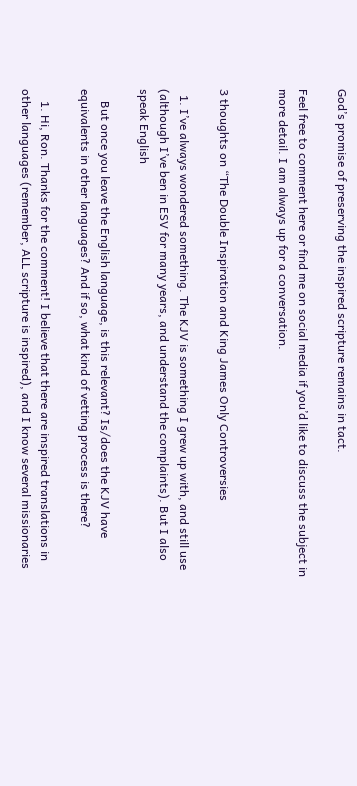God’s promise of preserving the inspired scripture remains in tact.

Feel free to comment here or find me on social media if you’d like to discuss the subject in more detail. I am always up for a conversation.


3 thoughts on “The Double Inspiration and King James Only Controversies

  1. I’ve always wondered something. The KJV is something I grew up with, and still use (although I’ve ben in ESV for many years, and understand the complaints). But I also speak English

    But once you leave the English language, is this relevant? Is/does the KJV have equivalents in other languages? And if so, what kind of vetting process is there?

    1. Hi, Ron. Thanks for the comment! I believe that there are inspired translations in other languages (remember, ALL scripture is inspired), and I know several missionaries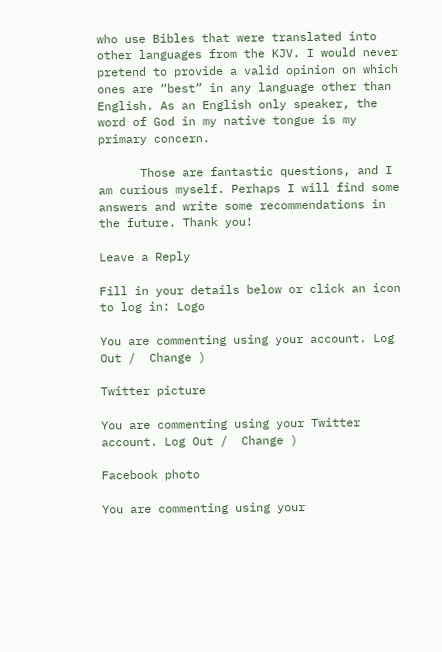who use Bibles that were translated into other languages from the KJV. I would never pretend to provide a valid opinion on which ones are “best” in any language other than English. As an English only speaker, the word of God in my native tongue is my primary concern.

      Those are fantastic questions, and I am curious myself. Perhaps I will find some answers and write some recommendations in the future. Thank you!

Leave a Reply

Fill in your details below or click an icon to log in: Logo

You are commenting using your account. Log Out /  Change )

Twitter picture

You are commenting using your Twitter account. Log Out /  Change )

Facebook photo

You are commenting using your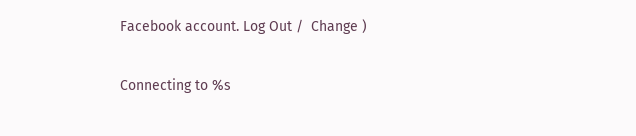Facebook account. Log Out /  Change )

Connecting to %s